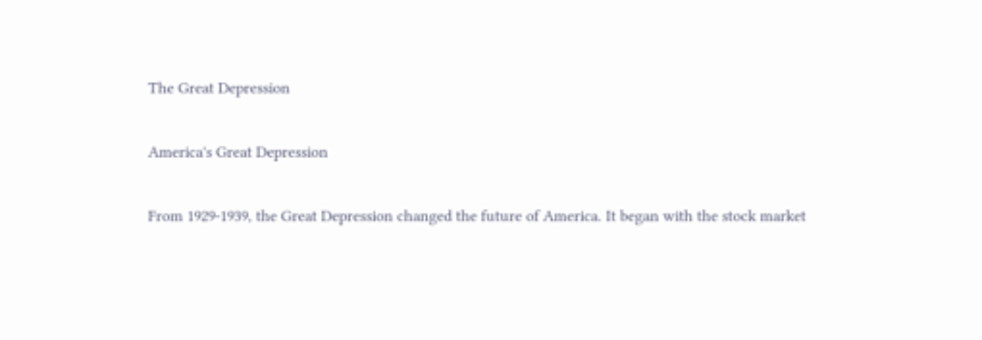The Great Depression

America's Great Depression

From 1929-1939, the Great Depression changed the future of America. It began with the stock market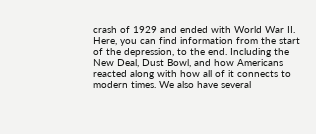crash of 1929 and ended with World War II. Here, you can find information from the start of the depression, to the end. Including the New Deal, Dust Bowl, and how Americans reacted along with how all of it connects to modern times. We also have several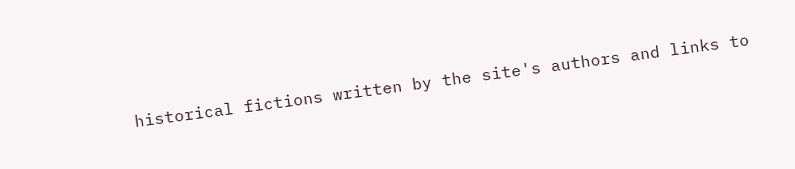historical fictions written by the site's authors and links to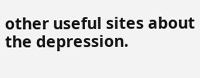other useful sites about the depression.